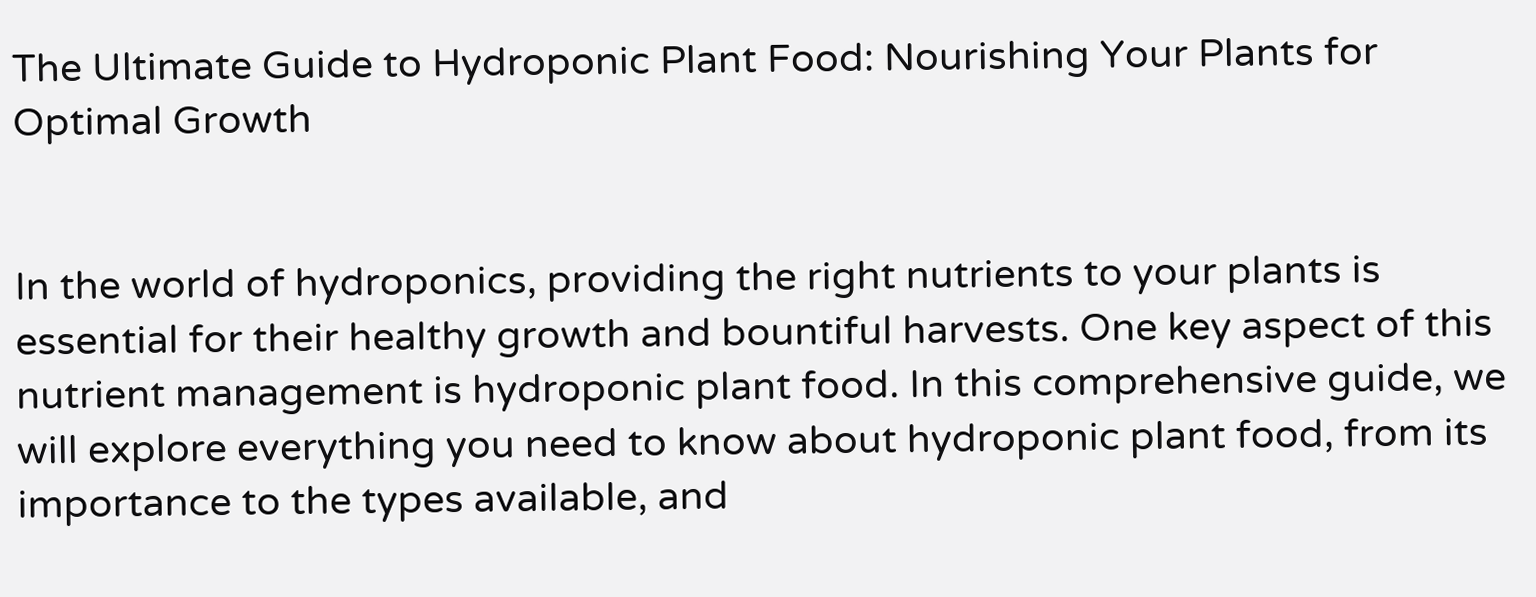The Ultimate Guide to Hydroponic Plant Food: Nourishing Your Plants for Optimal Growth


In the world of hydroponics, providing the right nutrients to your plants is essential for their healthy growth and bountiful harvests. One key aspect of this nutrient management is hydroponic plant food. In this comprehensive guide, we will explore everything you need to know about hydroponic plant food, from its importance to the types available, and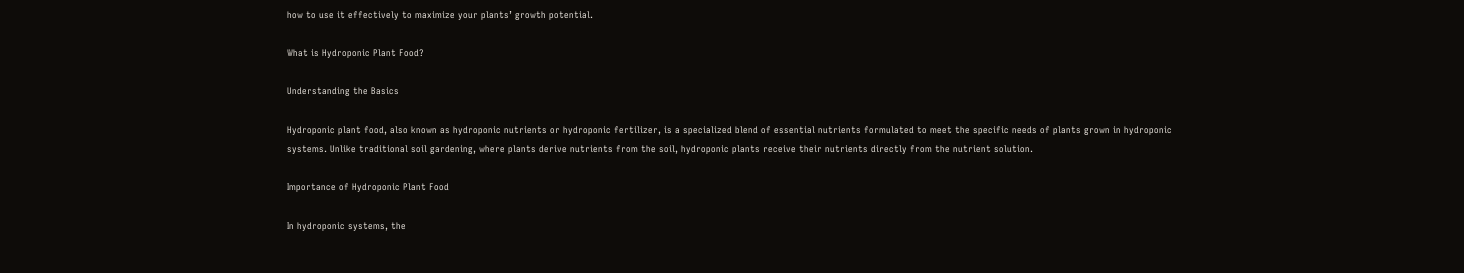how to use it effectively to maximize your plants’ growth potential.

What is Hydroponic Plant Food?

Understanding the Basics

Hydroponic plant food, also known as hydroponic nutrients or hydroponic fertilizer, is a specialized blend of essential nutrients formulated to meet the specific needs of plants grown in hydroponic systems. Unlike traditional soil gardening, where plants derive nutrients from the soil, hydroponic plants receive their nutrients directly from the nutrient solution.

Importance of Hydroponic Plant Food

In hydroponic systems, the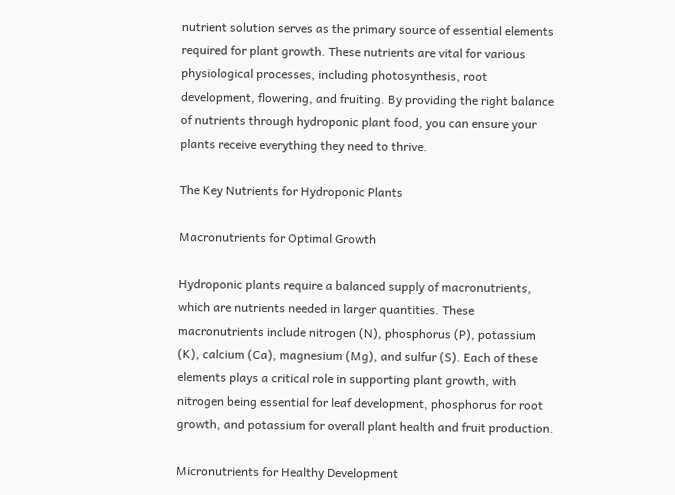nutrient solution serves as the primary source of essential elements required for plant growth. These nutrients are vital for various physiological processes, including photosynthesis, root development, flowering, and fruiting. By providing the right balance of nutrients through hydroponic plant food, you can ensure your plants receive everything they need to thrive.

The Key Nutrients for Hydroponic Plants

Macronutrients for Optimal Growth

Hydroponic plants require a balanced supply of macronutrients, which are nutrients needed in larger quantities. These macronutrients include nitrogen (N), phosphorus (P), potassium (K), calcium (Ca), magnesium (Mg), and sulfur (S). Each of these elements plays a critical role in supporting plant growth, with nitrogen being essential for leaf development, phosphorus for root growth, and potassium for overall plant health and fruit production.

Micronutrients for Healthy Development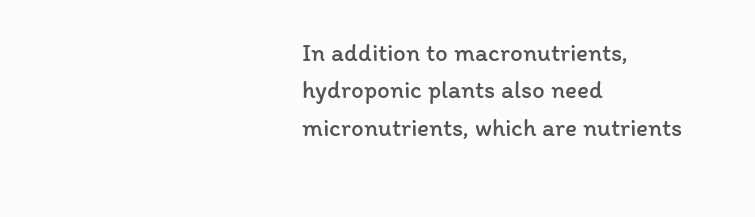In addition to macronutrients, hydroponic plants also need micronutrients, which are nutrients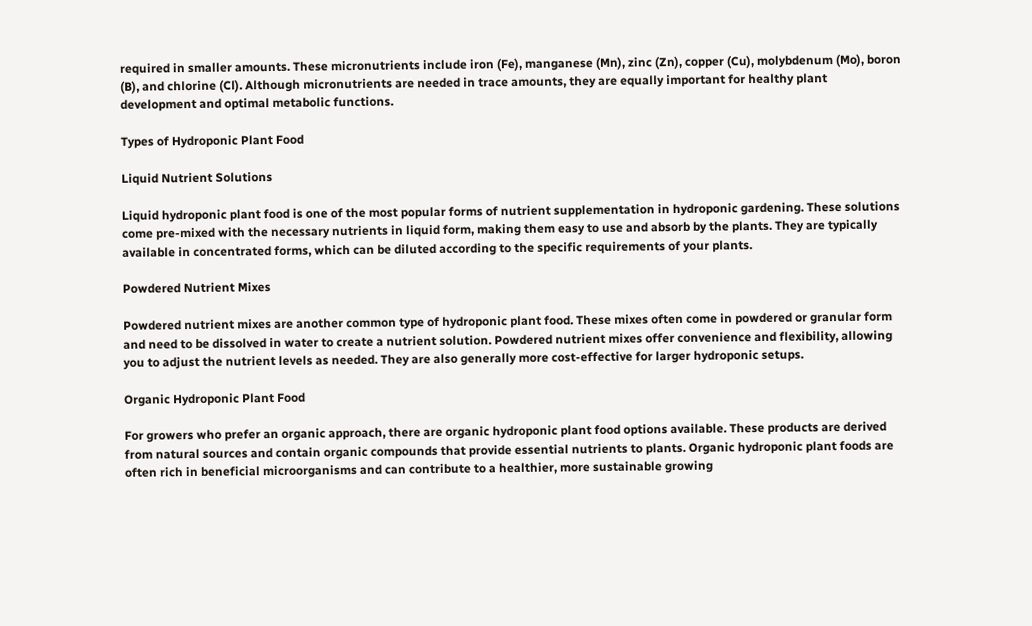required in smaller amounts. These micronutrients include iron (Fe), manganese (Mn), zinc (Zn), copper (Cu), molybdenum (Mo), boron (B), and chlorine (Cl). Although micronutrients are needed in trace amounts, they are equally important for healthy plant development and optimal metabolic functions.

Types of Hydroponic Plant Food

Liquid Nutrient Solutions

Liquid hydroponic plant food is one of the most popular forms of nutrient supplementation in hydroponic gardening. These solutions come pre-mixed with the necessary nutrients in liquid form, making them easy to use and absorb by the plants. They are typically available in concentrated forms, which can be diluted according to the specific requirements of your plants.

Powdered Nutrient Mixes

Powdered nutrient mixes are another common type of hydroponic plant food. These mixes often come in powdered or granular form and need to be dissolved in water to create a nutrient solution. Powdered nutrient mixes offer convenience and flexibility, allowing you to adjust the nutrient levels as needed. They are also generally more cost-effective for larger hydroponic setups.

Organic Hydroponic Plant Food

For growers who prefer an organic approach, there are organic hydroponic plant food options available. These products are derived from natural sources and contain organic compounds that provide essential nutrients to plants. Organic hydroponic plant foods are often rich in beneficial microorganisms and can contribute to a healthier, more sustainable growing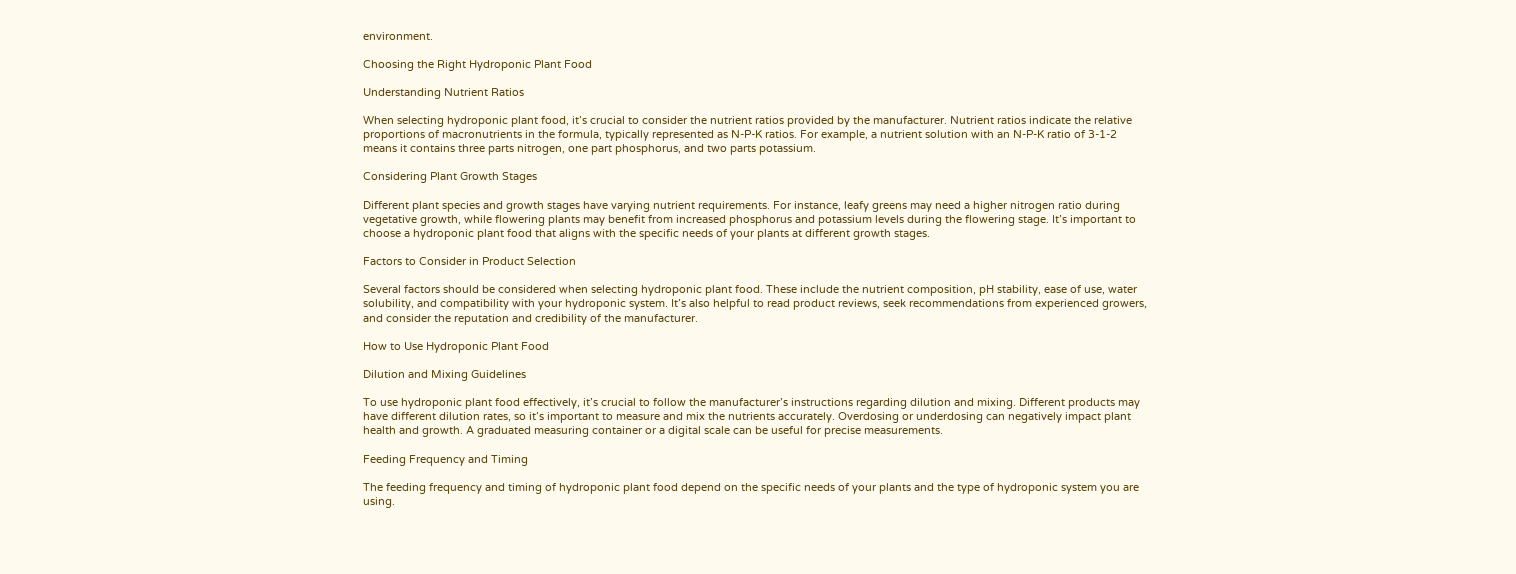environment.

Choosing the Right Hydroponic Plant Food

Understanding Nutrient Ratios

When selecting hydroponic plant food, it’s crucial to consider the nutrient ratios provided by the manufacturer. Nutrient ratios indicate the relative proportions of macronutrients in the formula, typically represented as N-P-K ratios. For example, a nutrient solution with an N-P-K ratio of 3-1-2 means it contains three parts nitrogen, one part phosphorus, and two parts potassium.

Considering Plant Growth Stages

Different plant species and growth stages have varying nutrient requirements. For instance, leafy greens may need a higher nitrogen ratio during vegetative growth, while flowering plants may benefit from increased phosphorus and potassium levels during the flowering stage. It’s important to choose a hydroponic plant food that aligns with the specific needs of your plants at different growth stages.

Factors to Consider in Product Selection

Several factors should be considered when selecting hydroponic plant food. These include the nutrient composition, pH stability, ease of use, water solubility, and compatibility with your hydroponic system. It’s also helpful to read product reviews, seek recommendations from experienced growers, and consider the reputation and credibility of the manufacturer.

How to Use Hydroponic Plant Food

Dilution and Mixing Guidelines

To use hydroponic plant food effectively, it’s crucial to follow the manufacturer’s instructions regarding dilution and mixing. Different products may have different dilution rates, so it’s important to measure and mix the nutrients accurately. Overdosing or underdosing can negatively impact plant health and growth. A graduated measuring container or a digital scale can be useful for precise measurements.

Feeding Frequency and Timing

The feeding frequency and timing of hydroponic plant food depend on the specific needs of your plants and the type of hydroponic system you are using.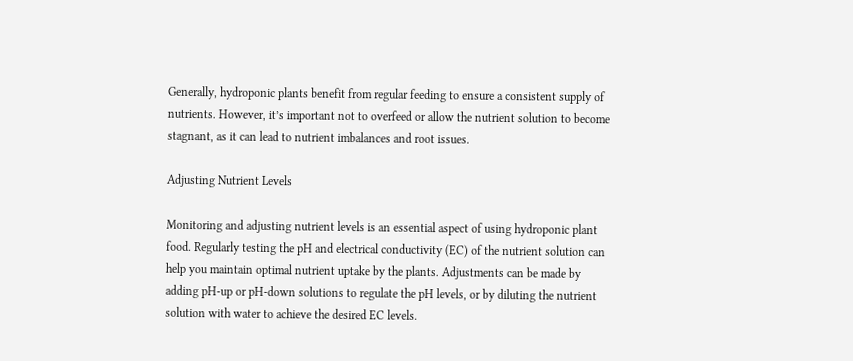Generally, hydroponic plants benefit from regular feeding to ensure a consistent supply of nutrients. However, it’s important not to overfeed or allow the nutrient solution to become stagnant, as it can lead to nutrient imbalances and root issues.

Adjusting Nutrient Levels

Monitoring and adjusting nutrient levels is an essential aspect of using hydroponic plant food. Regularly testing the pH and electrical conductivity (EC) of the nutrient solution can help you maintain optimal nutrient uptake by the plants. Adjustments can be made by adding pH-up or pH-down solutions to regulate the pH levels, or by diluting the nutrient solution with water to achieve the desired EC levels.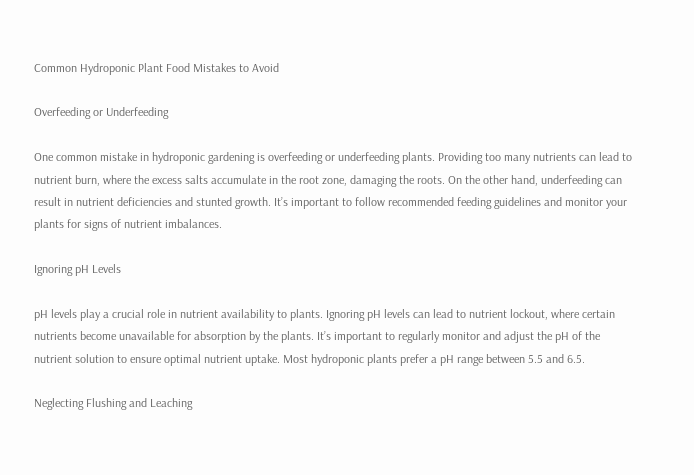Common Hydroponic Plant Food Mistakes to Avoid

Overfeeding or Underfeeding

One common mistake in hydroponic gardening is overfeeding or underfeeding plants. Providing too many nutrients can lead to nutrient burn, where the excess salts accumulate in the root zone, damaging the roots. On the other hand, underfeeding can result in nutrient deficiencies and stunted growth. It’s important to follow recommended feeding guidelines and monitor your plants for signs of nutrient imbalances.

Ignoring pH Levels

pH levels play a crucial role in nutrient availability to plants. Ignoring pH levels can lead to nutrient lockout, where certain nutrients become unavailable for absorption by the plants. It’s important to regularly monitor and adjust the pH of the nutrient solution to ensure optimal nutrient uptake. Most hydroponic plants prefer a pH range between 5.5 and 6.5.

Neglecting Flushing and Leaching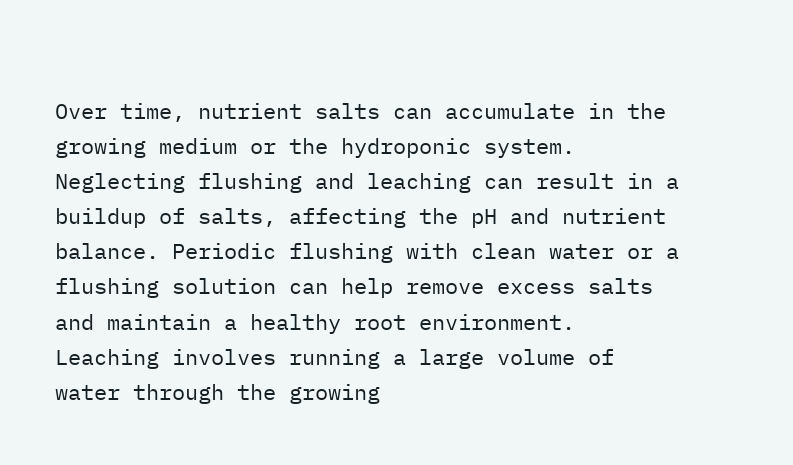Over time, nutrient salts can accumulate in the growing medium or the hydroponic system. Neglecting flushing and leaching can result in a buildup of salts, affecting the pH and nutrient balance. Periodic flushing with clean water or a flushing solution can help remove excess salts and maintain a healthy root environment. Leaching involves running a large volume of water through the growing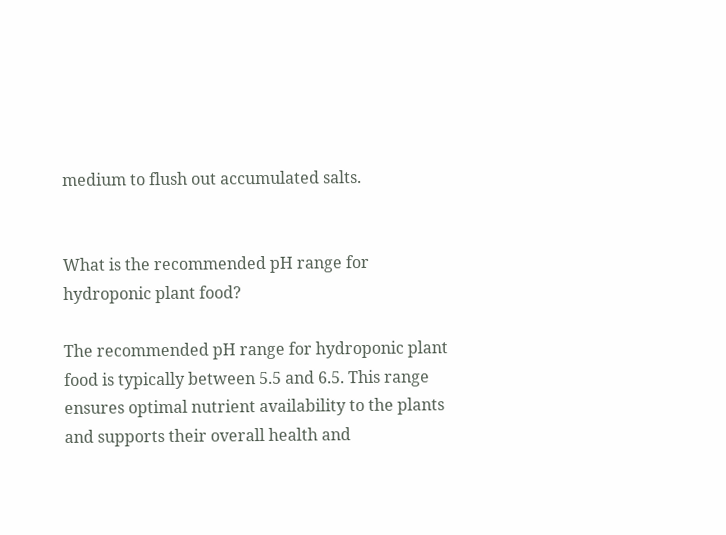medium to flush out accumulated salts.


What is the recommended pH range for hydroponic plant food?

The recommended pH range for hydroponic plant food is typically between 5.5 and 6.5. This range ensures optimal nutrient availability to the plants and supports their overall health and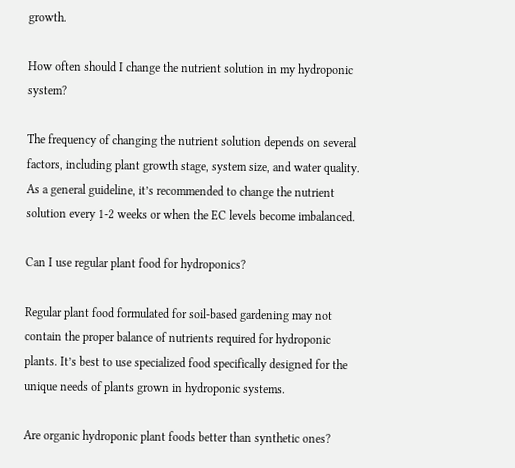growth.

How often should I change the nutrient solution in my hydroponic system?

The frequency of changing the nutrient solution depends on several factors, including plant growth stage, system size, and water quality. As a general guideline, it’s recommended to change the nutrient solution every 1-2 weeks or when the EC levels become imbalanced.

Can I use regular plant food for hydroponics?

Regular plant food formulated for soil-based gardening may not contain the proper balance of nutrients required for hydroponic plants. It’s best to use specialized food specifically designed for the unique needs of plants grown in hydroponic systems.

Are organic hydroponic plant foods better than synthetic ones?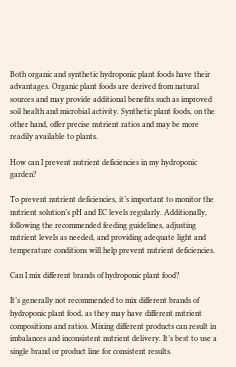Both organic and synthetic hydroponic plant foods have their advantages. Organic plant foods are derived from natural sources and may provide additional benefits such as improved soil health and microbial activity. Synthetic plant foods, on the other hand, offer precise nutrient ratios and may be more readily available to plants.

How can I prevent nutrient deficiencies in my hydroponic garden?

To prevent nutrient deficiencies, it’s important to monitor the nutrient solution’s pH and EC levels regularly. Additionally, following the recommended feeding guidelines, adjusting nutrient levels as needed, and providing adequate light and temperature conditions will help prevent nutrient deficiencies.

Can I mix different brands of hydroponic plant food?

It’s generally not recommended to mix different brands of hydroponic plant food, as they may have different nutrient compositions and ratios. Mixing different products can result in imbalances and inconsistent nutrient delivery. It’s best to use a single brand or product line for consistent results.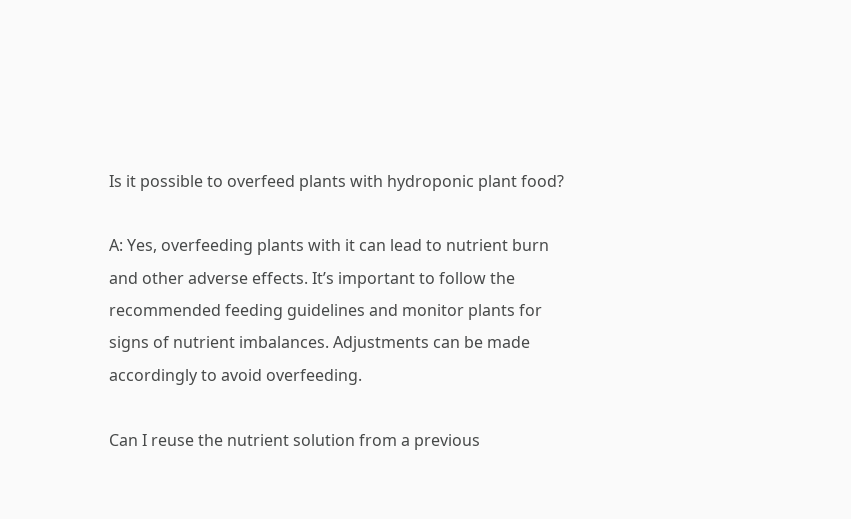Is it possible to overfeed plants with hydroponic plant food?

A: Yes, overfeeding plants with it can lead to nutrient burn and other adverse effects. It’s important to follow the recommended feeding guidelines and monitor plants for signs of nutrient imbalances. Adjustments can be made accordingly to avoid overfeeding.

Can I reuse the nutrient solution from a previous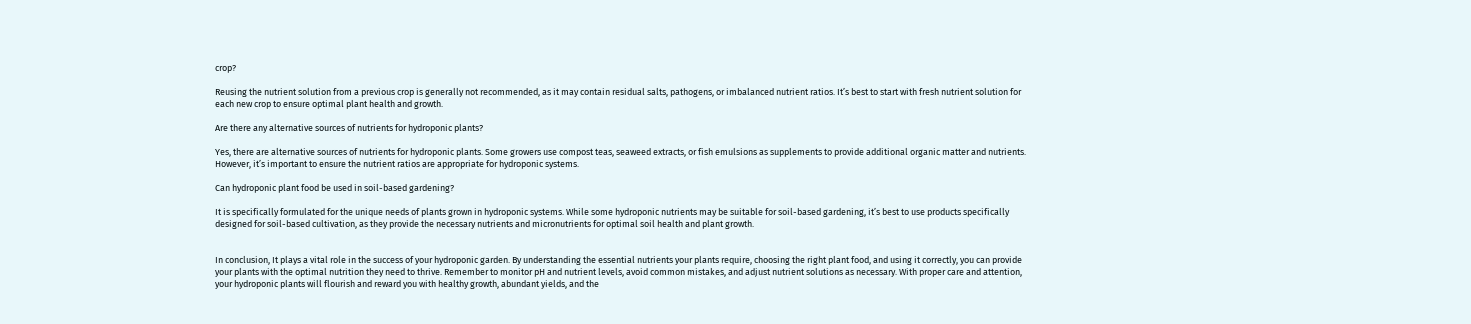crop?

Reusing the nutrient solution from a previous crop is generally not recommended, as it may contain residual salts, pathogens, or imbalanced nutrient ratios. It’s best to start with fresh nutrient solution for each new crop to ensure optimal plant health and growth.

Are there any alternative sources of nutrients for hydroponic plants?

Yes, there are alternative sources of nutrients for hydroponic plants. Some growers use compost teas, seaweed extracts, or fish emulsions as supplements to provide additional organic matter and nutrients. However, it’s important to ensure the nutrient ratios are appropriate for hydroponic systems.

Can hydroponic plant food be used in soil-based gardening?

It is specifically formulated for the unique needs of plants grown in hydroponic systems. While some hydroponic nutrients may be suitable for soil-based gardening, it’s best to use products specifically designed for soil-based cultivation, as they provide the necessary nutrients and micronutrients for optimal soil health and plant growth.


In conclusion, It plays a vital role in the success of your hydroponic garden. By understanding the essential nutrients your plants require, choosing the right plant food, and using it correctly, you can provide your plants with the optimal nutrition they need to thrive. Remember to monitor pH and nutrient levels, avoid common mistakes, and adjust nutrient solutions as necessary. With proper care and attention, your hydroponic plants will flourish and reward you with healthy growth, abundant yields, and the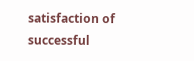satisfaction of successful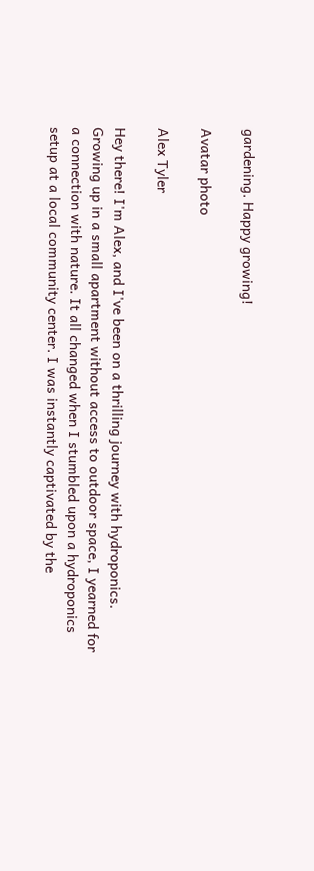gardening. Happy growing!

Avatar photo

Alex Tyler

Hey there! I'm Alex, and I've been on a thrilling journey with hydroponics. Growing up in a small apartment without access to outdoor space, I yearned for a connection with nature. It all changed when I stumbled upon a hydroponics setup at a local community center. I was instantly captivated by the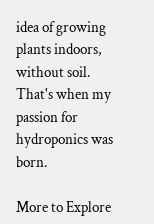idea of growing plants indoors, without soil. That's when my passion for hydroponics was born.

More to Explore